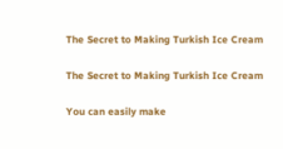The Secret to Making Turkish Ice Cream

The Secret to Making Turkish Ice Cream

You can easily make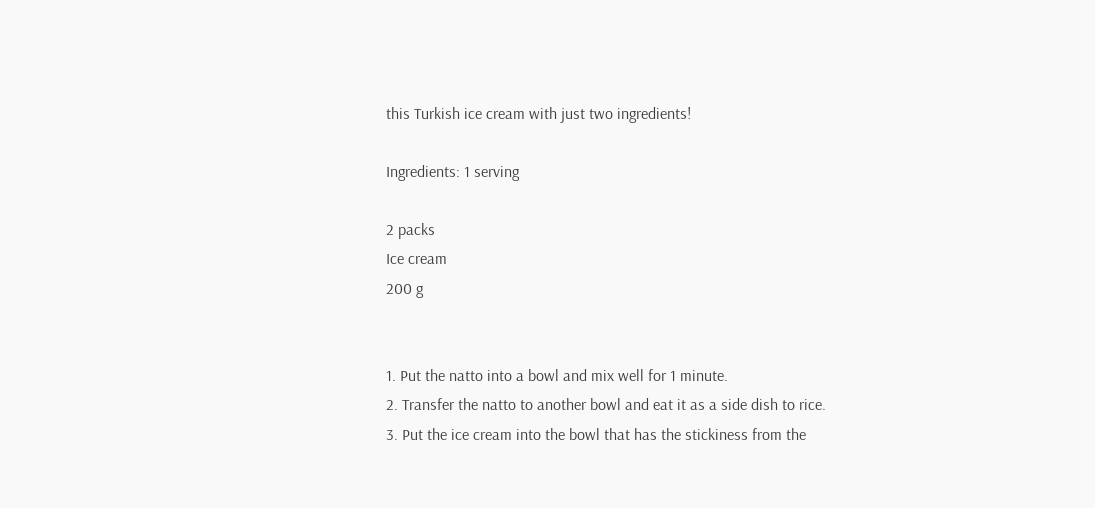this Turkish ice cream with just two ingredients!

Ingredients: 1 serving

2 packs
Ice cream
200 g


1. Put the natto into a bowl and mix well for 1 minute.
2. Transfer the natto to another bowl and eat it as a side dish to rice.
3. Put the ice cream into the bowl that has the stickiness from the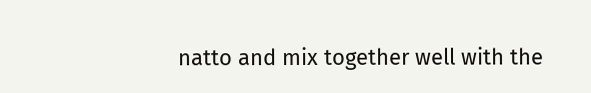natto and mix together well with the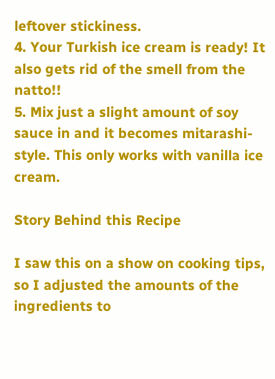leftover stickiness.
4. Your Turkish ice cream is ready! It also gets rid of the smell from the natto!!
5. Mix just a slight amount of soy sauce in and it becomes mitarashi-style. This only works with vanilla ice cream.

Story Behind this Recipe

I saw this on a show on cooking tips, so I adjusted the amounts of the ingredients to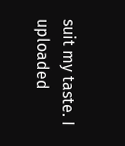suit my taste. I uploaded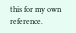this for my own reference.